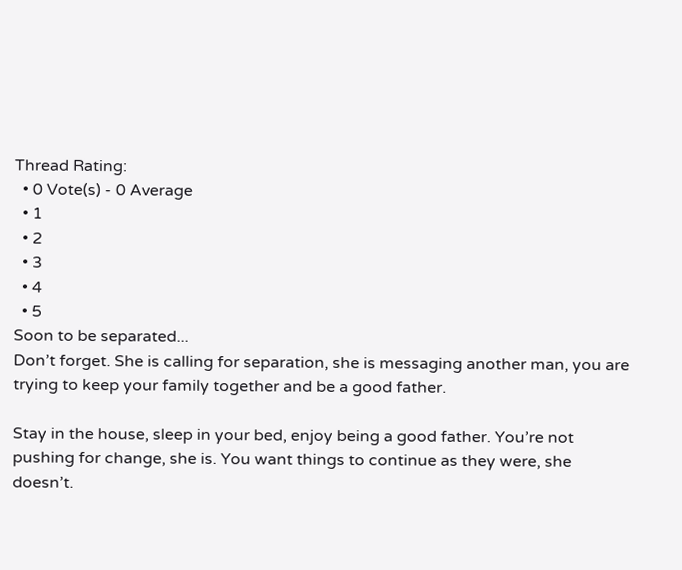Thread Rating:
  • 0 Vote(s) - 0 Average
  • 1
  • 2
  • 3
  • 4
  • 5
Soon to be separated...
Don’t forget. She is calling for separation, she is messaging another man, you are trying to keep your family together and be a good father.

Stay in the house, sleep in your bed, enjoy being a good father. You’re not pushing for change, she is. You want things to continue as they were, she doesn’t.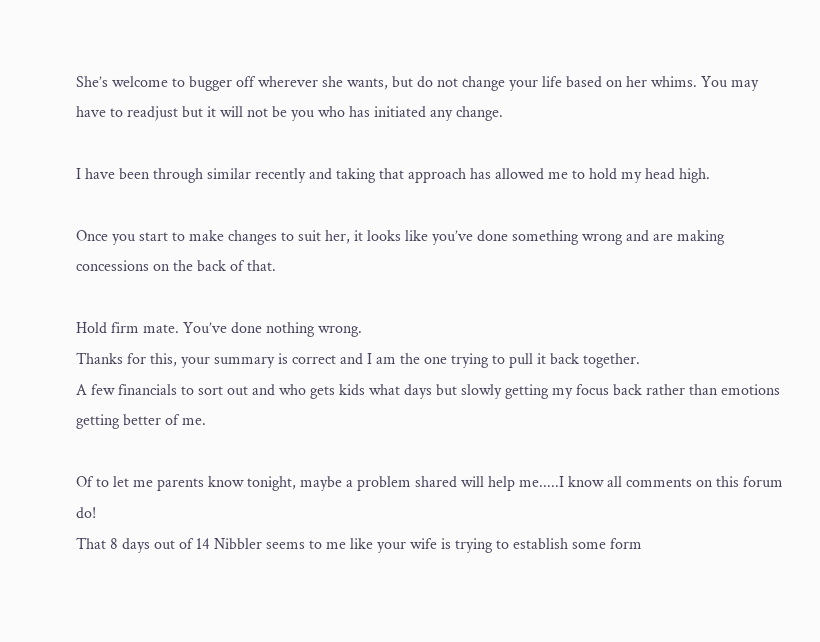She’s welcome to bugger off wherever she wants, but do not change your life based on her whims. You may have to readjust but it will not be you who has initiated any change.

I have been through similar recently and taking that approach has allowed me to hold my head high.

Once you start to make changes to suit her, it looks like you’ve done something wrong and are making concessions on the back of that.

Hold firm mate. You’ve done nothing wrong.
Thanks for this, your summary is correct and I am the one trying to pull it back together.
A few financials to sort out and who gets kids what days but slowly getting my focus back rather than emotions getting better of me.

Of to let me parents know tonight, maybe a problem shared will help me.....I know all comments on this forum do!
That 8 days out of 14 Nibbler seems to me like your wife is trying to establish some form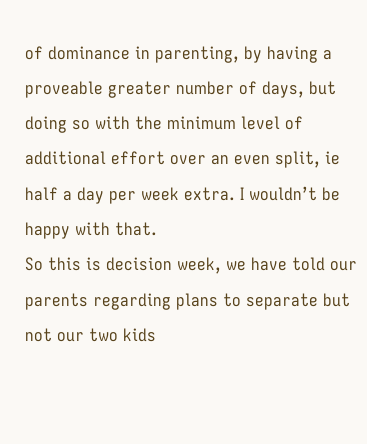of dominance in parenting, by having a proveable greater number of days, but doing so with the minimum level of additional effort over an even split, ie half a day per week extra. I wouldn’t be happy with that.
So this is decision week, we have told our parents regarding plans to separate but not our two kids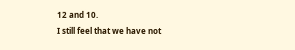12 and 10.
I still feel that we have not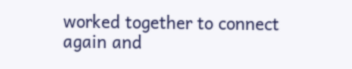worked together to connect again and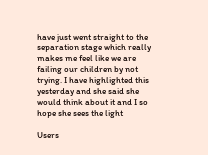have just went straight to the separation stage which really makes me feel like we are failing our children by not trying. I have highlighted this yesterday and she said she would think about it and I so hope she sees the light

Users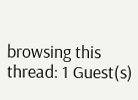browsing this thread: 1 Guest(s)